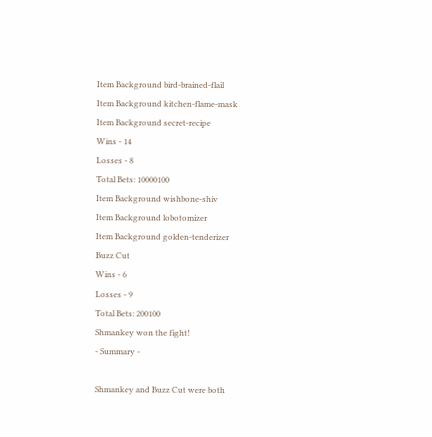Item Background bird-brained-flail
Item Background kitchen-flame-mask
Item Background secret-recipe
Wins - 14
Losses - 8
Total Bets: 10000100
Item Background wishbone-shiv
Item Background lobotomizer
Item Background golden-tenderizer
Buzz Cut
Wins - 6
Losses - 9
Total Bets: 200100
Shmankey won the fight!
- Summary -

Shmankey and Buzz Cut were both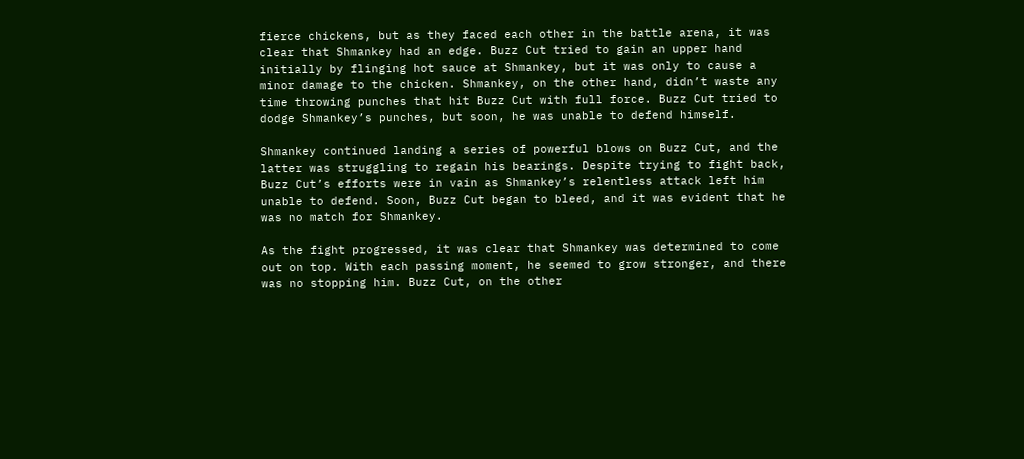fierce chickens, but as they faced each other in the battle arena, it was clear that Shmankey had an edge. Buzz Cut tried to gain an upper hand initially by flinging hot sauce at Shmankey, but it was only to cause a minor damage to the chicken. Shmankey, on the other hand, didn’t waste any time throwing punches that hit Buzz Cut with full force. Buzz Cut tried to dodge Shmankey’s punches, but soon, he was unable to defend himself.

Shmankey continued landing a series of powerful blows on Buzz Cut, and the latter was struggling to regain his bearings. Despite trying to fight back, Buzz Cut’s efforts were in vain as Shmankey’s relentless attack left him unable to defend. Soon, Buzz Cut began to bleed, and it was evident that he was no match for Shmankey.

As the fight progressed, it was clear that Shmankey was determined to come out on top. With each passing moment, he seemed to grow stronger, and there was no stopping him. Buzz Cut, on the other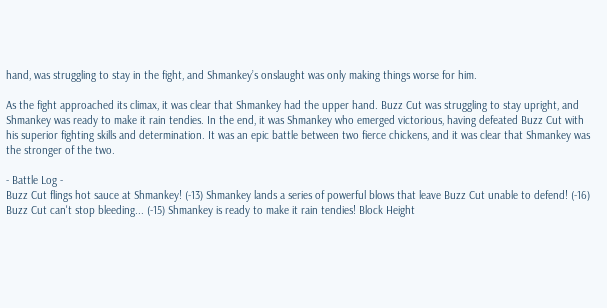hand, was struggling to stay in the fight, and Shmankey’s onslaught was only making things worse for him.

As the fight approached its climax, it was clear that Shmankey had the upper hand. Buzz Cut was struggling to stay upright, and Shmankey was ready to make it rain tendies. In the end, it was Shmankey who emerged victorious, having defeated Buzz Cut with his superior fighting skills and determination. It was an epic battle between two fierce chickens, and it was clear that Shmankey was the stronger of the two.

- Battle Log -
Buzz Cut flings hot sauce at Shmankey! (-13) Shmankey lands a series of powerful blows that leave Buzz Cut unable to defend! (-16) Buzz Cut can't stop bleeding... (-15) Shmankey is ready to make it rain tendies! Block Height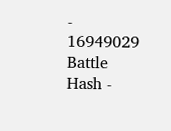- 16949029 Battle Hash -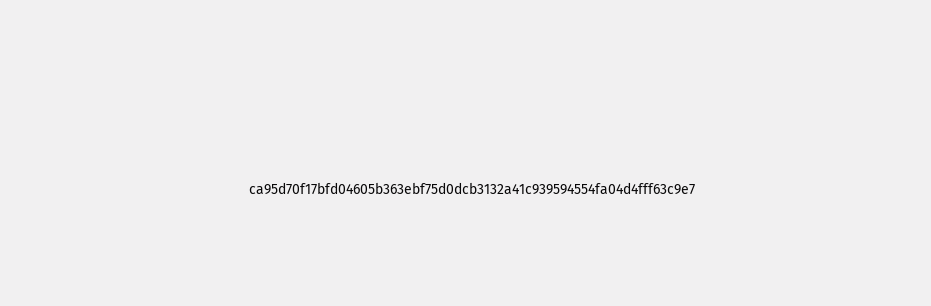ca95d70f17bfd04605b363ebf75d0dcb3132a41c939594554fa04d4fff63c9e7